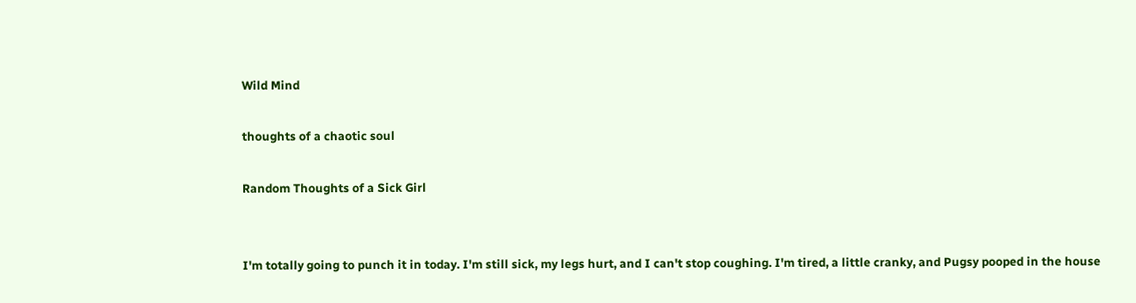Wild Mind

thoughts of a chaotic soul

Random Thoughts of a Sick Girl


I'm totally going to punch it in today. I'm still sick, my legs hurt, and I can't stop coughing. I'm tired, a little cranky, and Pugsy pooped in the house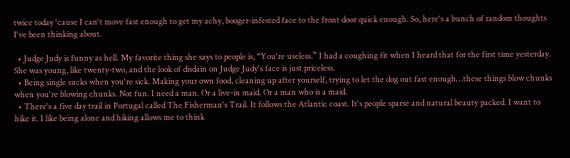twice today 'cause I can't move fast enough to get my achy, booger-infested face to the front door quick enough. So, here's a bunch of random thoughts I've been thinking about.

  • Judge Judy is funny as hell. My favorite thing she says to people is, “You're useless.” I had a coughing fit when I heard that for the first time yesterday. She was young, like twenty-two, and the look of disdain on Judge Judy's face is just priceless.
  • Being single sucks when you're sick. Making your own food, cleaning up after yourself, trying to let the dog out fast enough…these things blow chunks when you're blowing chunks. Not fun. I need a man. Or a live-in maid. Or a man who is a maid.
  • There's a five day trail in Portugal called The Fisherman's Trail. It follows the Atlantic coast. It's people sparse and natural beauty packed. I want to hike it. I like being alone and hiking allows me to think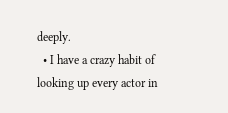deeply.
  • I have a crazy habit of looking up every actor in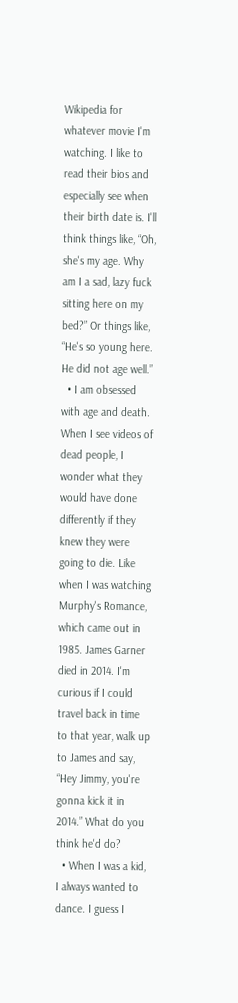Wikipedia for whatever movie I'm watching. I like to read their bios and especially see when their birth date is. I'll think things like, “Oh, she's my age. Why am I a sad, lazy fuck sitting here on my bed?” Or things like, “He's so young here. He did not age well.”
  • I am obsessed with age and death. When I see videos of dead people, I wonder what they would have done differently if they knew they were going to die. Like when I was watching Murphy's Romance, which came out in 1985. James Garner died in 2014. I'm curious if I could travel back in time to that year, walk up to James and say, “Hey Jimmy, you're gonna kick it in 2014.” What do you think he'd do?
  • When I was a kid, I always wanted to dance. I guess I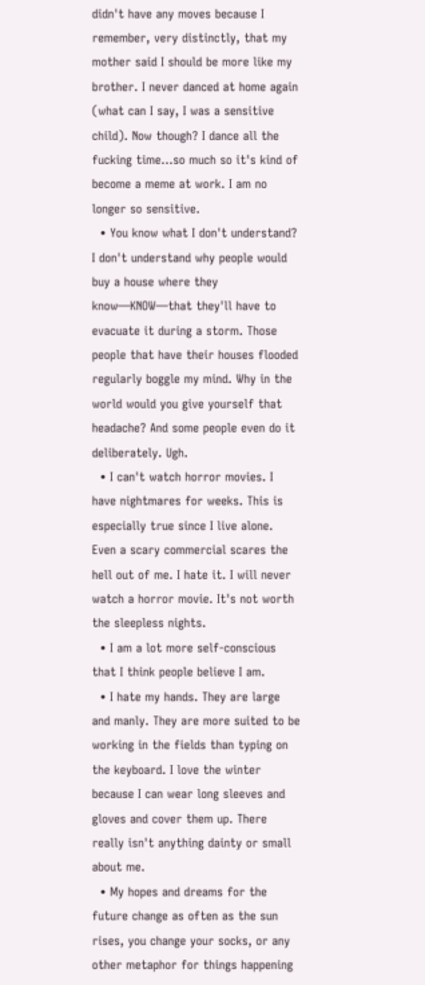didn't have any moves because I remember, very distinctly, that my mother said I should be more like my brother. I never danced at home again (what can I say, I was a sensitive child). Now though? I dance all the fucking time…so much so it's kind of become a meme at work. I am no longer so sensitive.
  • You know what I don't understand? I don't understand why people would buy a house where they know—KNOW—that they'll have to evacuate it during a storm. Those people that have their houses flooded regularly boggle my mind. Why in the world would you give yourself that headache? And some people even do it deliberately. Ugh.
  • I can't watch horror movies. I have nightmares for weeks. This is especially true since I live alone. Even a scary commercial scares the hell out of me. I hate it. I will never watch a horror movie. It's not worth the sleepless nights.
  • I am a lot more self-conscious that I think people believe I am.
  • I hate my hands. They are large and manly. They are more suited to be working in the fields than typing on the keyboard. I love the winter because I can wear long sleeves and gloves and cover them up. There really isn't anything dainty or small about me.
  • My hopes and dreams for the future change as often as the sun rises, you change your socks, or any other metaphor for things happening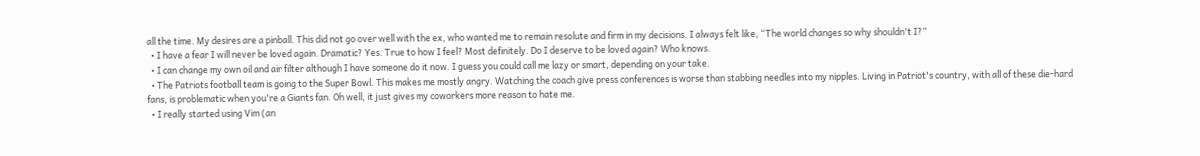all the time. My desires are a pinball. This did not go over well with the ex, who wanted me to remain resolute and firm in my decisions. I always felt like, “The world changes so why shouldn't I?”
  • I have a fear I will never be loved again. Dramatic? Yes. True to how I feel? Most definitely. Do I deserve to be loved again? Who knows.
  • I can change my own oil and air filter although I have someone do it now. I guess you could call me lazy or smart, depending on your take.
  • The Patriots football team is going to the Super Bowl. This makes me mostly angry. Watching the coach give press conferences is worse than stabbing needles into my nipples. Living in Patriot's country, with all of these die-hard fans, is problematic when you're a Giants fan. Oh well, it just gives my coworkers more reason to hate me.
  • I really started using Vim (an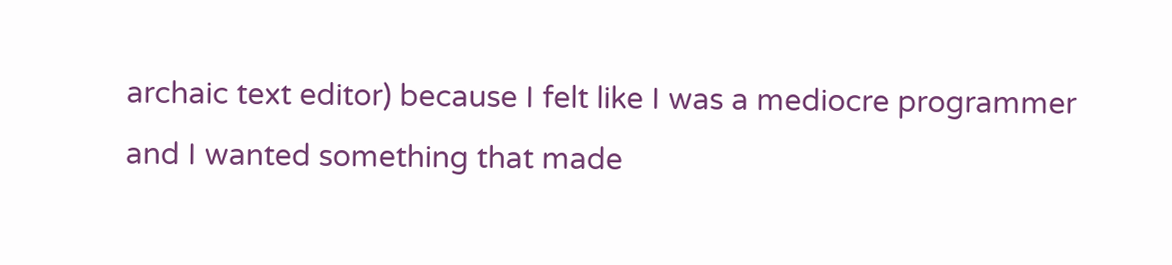archaic text editor) because I felt like I was a mediocre programmer and I wanted something that made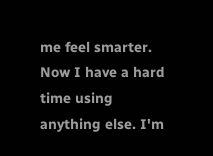me feel smarter. Now I have a hard time using anything else. I'm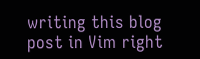writing this blog post in Vim right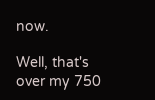now.

Well, that's over my 750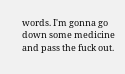words. I'm gonna go down some medicine and pass the fuck out.